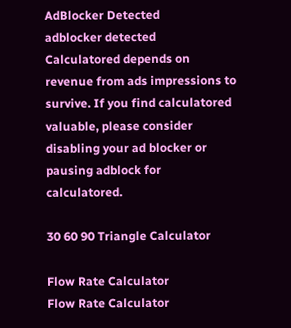AdBlocker Detected
adblocker detected
Calculatored depends on revenue from ads impressions to survive. If you find calculatored valuable, please consider disabling your ad blocker or pausing adblock for calculatored.

30 60 90 Triangle Calculator

Flow Rate Calculator
Flow Rate Calculator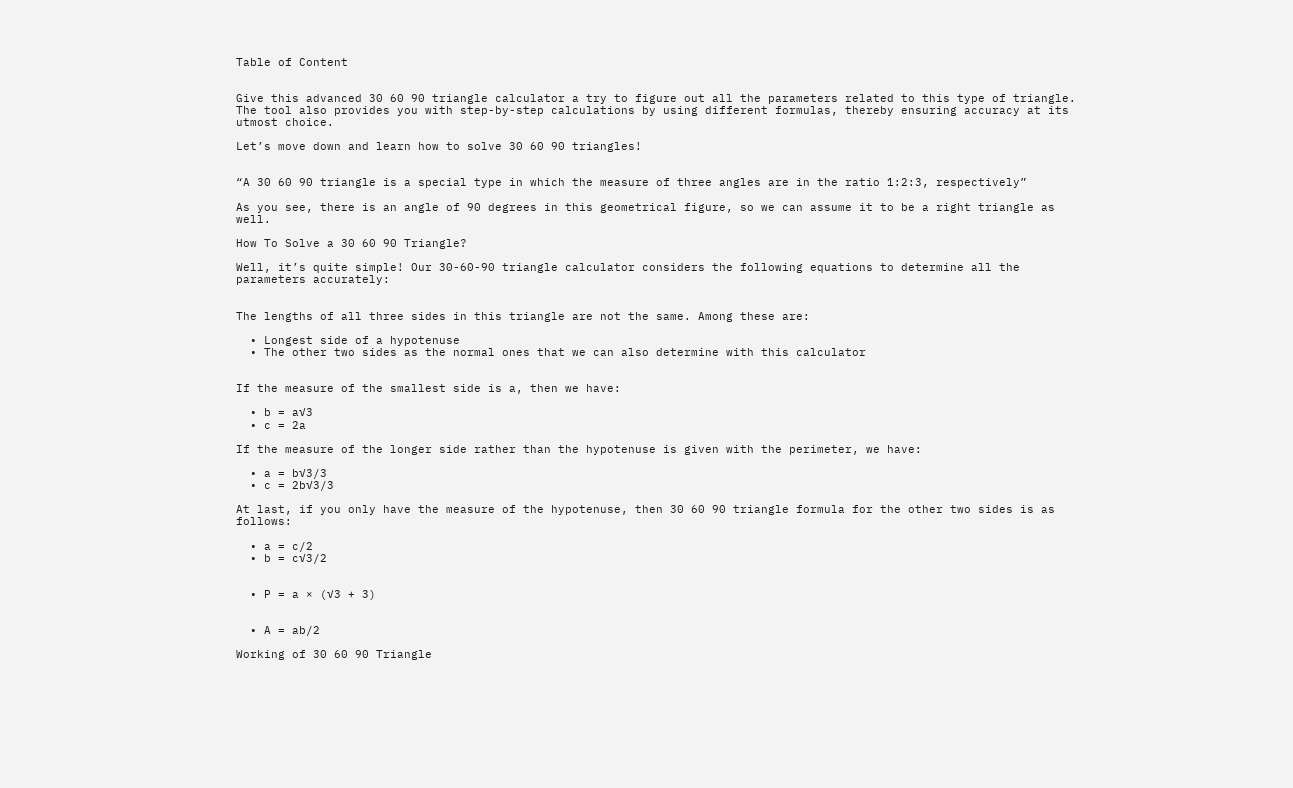Table of Content


Give this advanced 30 60 90 triangle calculator a try to figure out all the parameters related to this type of triangle. The tool also provides you with step-by-step calculations by using different formulas, thereby ensuring accuracy at its utmost choice.

Let’s move down and learn how to solve 30 60 90 triangles!


“A 30 60 90 triangle is a special type in which the measure of three angles are in the ratio 1:2:3, respectively”

As you see, there is an angle of 90 degrees in this geometrical figure, so we can assume it to be a right triangle as well.

How To Solve a 30 60 90 Triangle?

Well, it’s quite simple! Our 30-60-90 triangle calculator considers the following equations to determine all the parameters accurately:


The lengths of all three sides in this triangle are not the same. Among these are:

  • Longest side of a hypotenuse
  • The other two sides as the normal ones that we can also determine with this calculator


If the measure of the smallest side is a, then we have:

  • b = a√3
  • c = 2a

If the measure of the longer side rather than the hypotenuse is given with the perimeter, we have:

  • a = b√3/3
  • c = 2b√3/3

At last, if you only have the measure of the hypotenuse, then 30 60 90 triangle formula for the other two sides is as follows:

  • a = c/2
  • b = c√3/2


  • P = a × (√3 + 3)


  • A = ab/2

Working of 30 60 90 Triangle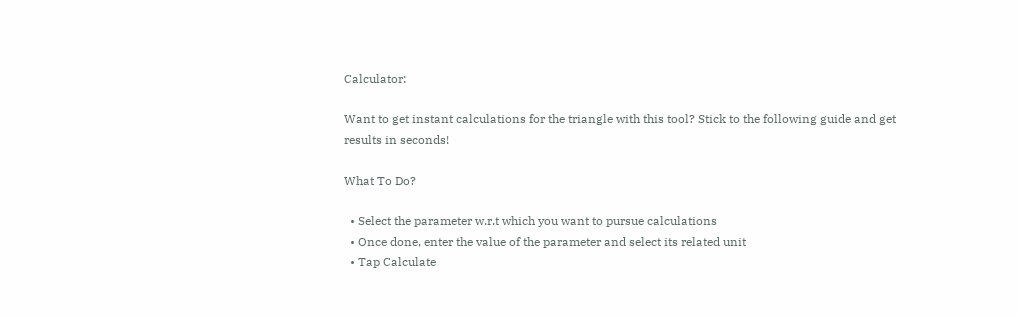Calculator:

Want to get instant calculations for the triangle with this tool? Stick to the following guide and get results in seconds!

What To Do?

  • Select the parameter w.r.t which you want to pursue calculations
  • Once done, enter the value of the parameter and select its related unit
  • Tap Calculate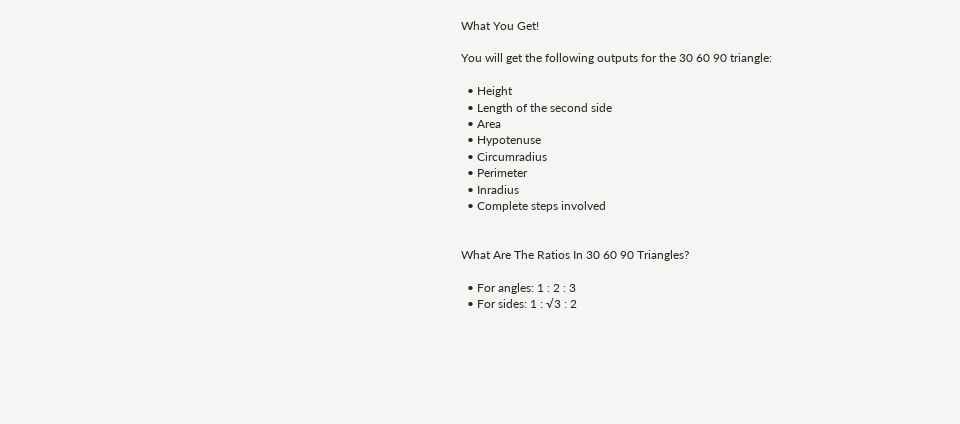What You Get!

You will get the following outputs for the 30 60 90 triangle:

  • Height
  • Length of the second side
  • Area
  • Hypotenuse
  • Circumradius
  • Perimeter
  • Inradius
  • Complete steps involved


What Are The Ratios In 30 60 90 Triangles?

  • For angles: 1 : 2 : 3
  • For sides: 1 : √3 : 2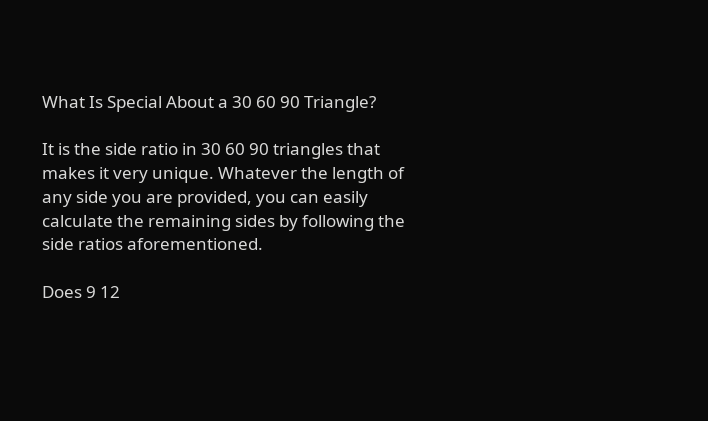What Is Special About a 30 60 90 Triangle?

It is the side ratio in 30 60 90 triangles that makes it very unique. Whatever the length of any side you are provided, you can easily calculate the remaining sides by following the side ratios aforementioned.

Does 9 12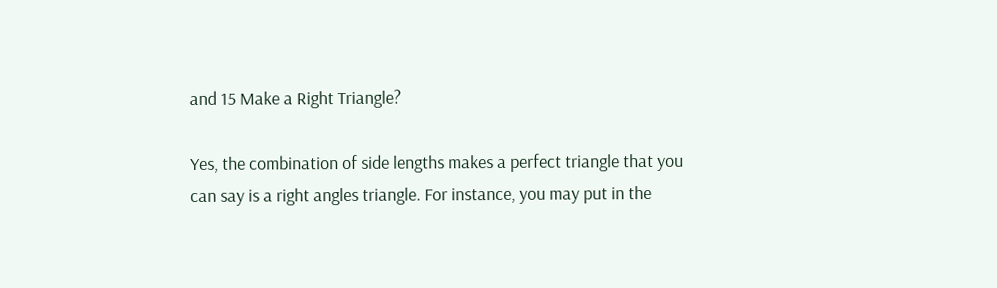and 15 Make a Right Triangle?

Yes, the combination of side lengths makes a perfect triangle that you can say is a right angles triangle. For instance, you may put in the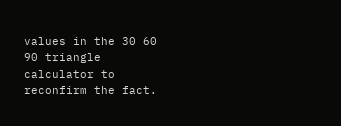values in the 30 60 90 triangle calculator to reconfirm the fact.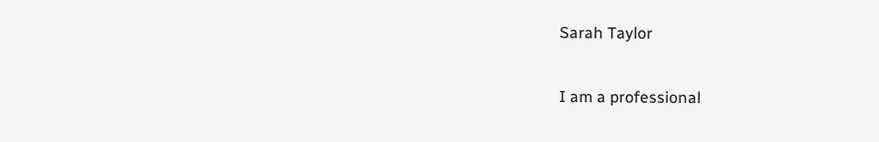Sarah Taylor

I am a professional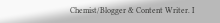Chemist/Blogger & Content Writer. I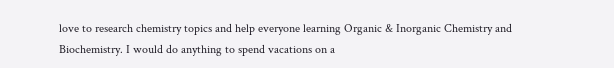love to research chemistry topics and help everyone learning Organic & Inorganic Chemistry and Biochemistry. I would do anything to spend vacations on a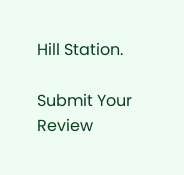Hill Station.

Submit Your Review